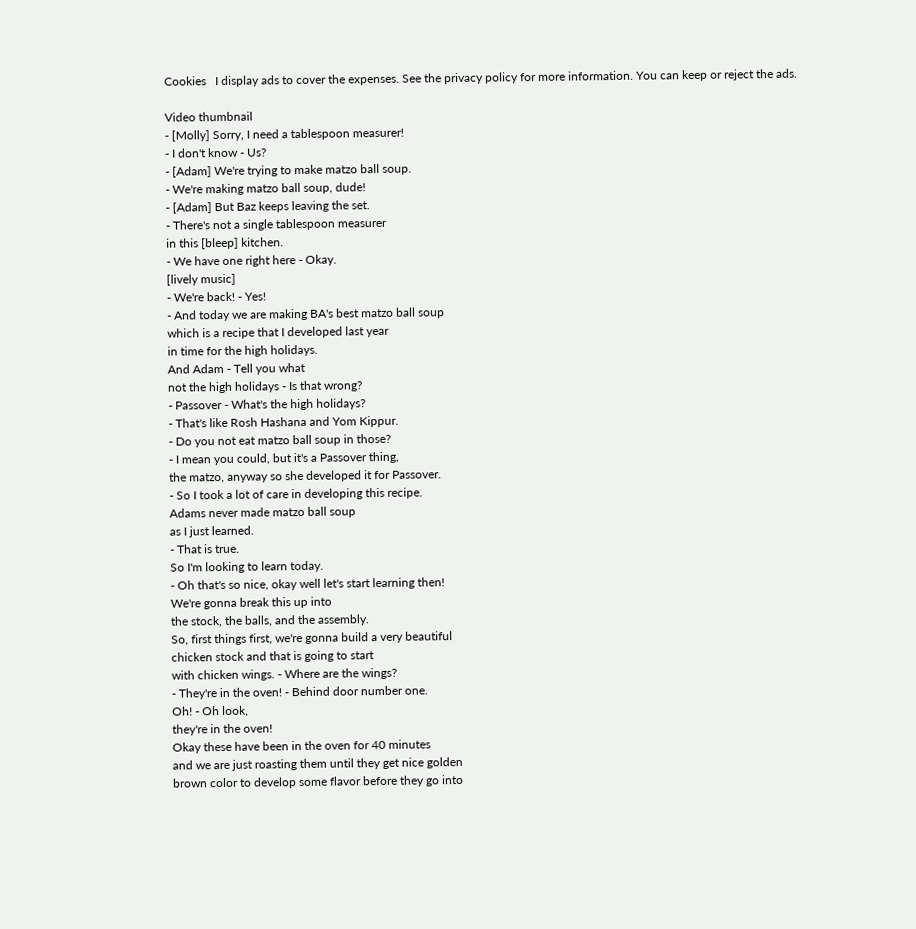Cookies   I display ads to cover the expenses. See the privacy policy for more information. You can keep or reject the ads.

Video thumbnail
- [Molly] Sorry, I need a tablespoon measurer!
- I don't know - Us?
- [Adam] We're trying to make matzo ball soup.
- We're making matzo ball soup, dude!
- [Adam] But Baz keeps leaving the set.
- There's not a single tablespoon measurer
in this [bleep] kitchen.
- We have one right here - Okay.
[lively music]
- We're back! - Yes!
- And today we are making BA's best matzo ball soup
which is a recipe that I developed last year
in time for the high holidays.
And Adam - Tell you what
not the high holidays - Is that wrong?
- Passover - What's the high holidays?
- That's like Rosh Hashana and Yom Kippur.
- Do you not eat matzo ball soup in those?
- I mean you could, but it's a Passover thing,
the matzo, anyway so she developed it for Passover.
- So I took a lot of care in developing this recipe.
Adams never made matzo ball soup
as I just learned.
- That is true.
So I'm looking to learn today.
- Oh that's so nice, okay well let's start learning then!
We're gonna break this up into
the stock, the balls, and the assembly.
So, first things first, we're gonna build a very beautiful
chicken stock and that is going to start
with chicken wings. - Where are the wings?
- They're in the oven! - Behind door number one.
Oh! - Oh look,
they're in the oven!
Okay these have been in the oven for 40 minutes
and we are just roasting them until they get nice golden
brown color to develop some flavor before they go into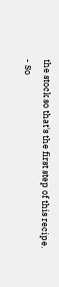the stock so that's the first step of this recipe.
- So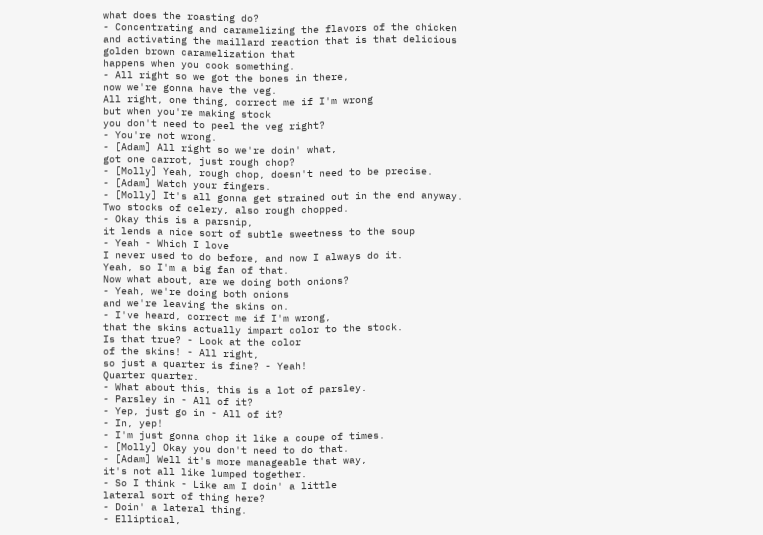what does the roasting do?
- Concentrating and caramelizing the flavors of the chicken
and activating the maillard reaction that is that delicious
golden brown caramelization that
happens when you cook something.
- All right so we got the bones in there,
now we're gonna have the veg.
All right, one thing, correct me if I'm wrong
but when you're making stock
you don't need to peel the veg right?
- You're not wrong.
- [Adam] All right so we're doin' what,
got one carrot, just rough chop?
- [Molly] Yeah, rough chop, doesn't need to be precise.
- [Adam] Watch your fingers.
- [Molly] It's all gonna get strained out in the end anyway.
Two stocks of celery, also rough chopped.
- Okay this is a parsnip,
it lends a nice sort of subtle sweetness to the soup
- Yeah - Which I love
I never used to do before, and now I always do it.
Yeah, so I'm a big fan of that.
Now what about, are we doing both onions?
- Yeah, we're doing both onions
and we're leaving the skins on.
- I've heard, correct me if I'm wrong,
that the skins actually impart color to the stock.
Is that true? - Look at the color
of the skins! - All right,
so just a quarter is fine? - Yeah!
Quarter quarter.
- What about this, this is a lot of parsley.
- Parsley in - All of it?
- Yep, just go in - All of it?
- In, yep!
- I'm just gonna chop it like a coupe of times.
- [Molly] Okay you don't need to do that.
- [Adam] Well it's more manageable that way,
it's not all like lumped together.
- So I think - Like am I doin' a little
lateral sort of thing here?
- Doin' a lateral thing.
- Elliptical,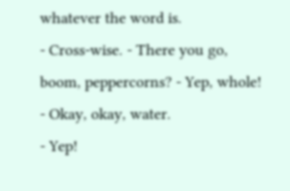whatever the word is.
- Cross-wise. - There you go,
boom, peppercorns? - Yep, whole!
- Okay, okay, water.
- Yep!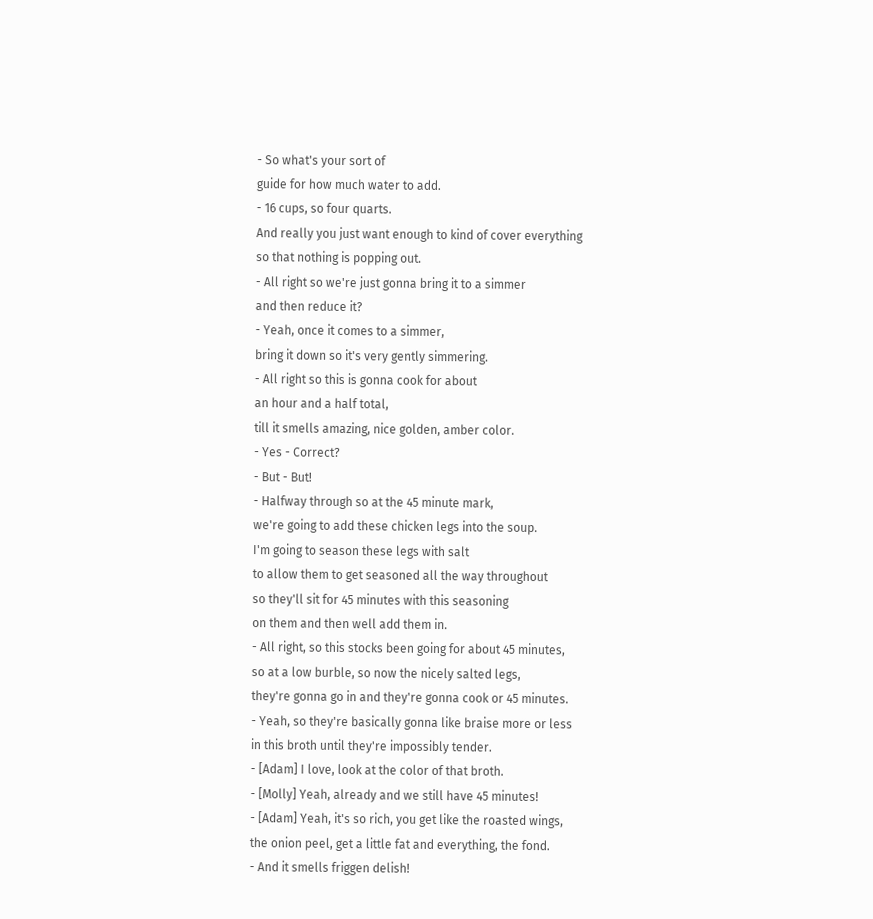- So what's your sort of
guide for how much water to add.
- 16 cups, so four quarts.
And really you just want enough to kind of cover everything
so that nothing is popping out.
- All right so we're just gonna bring it to a simmer
and then reduce it?
- Yeah, once it comes to a simmer,
bring it down so it's very gently simmering.
- All right so this is gonna cook for about
an hour and a half total,
till it smells amazing, nice golden, amber color.
- Yes - Correct?
- But - But!
- Halfway through so at the 45 minute mark,
we're going to add these chicken legs into the soup.
I'm going to season these legs with salt
to allow them to get seasoned all the way throughout
so they'll sit for 45 minutes with this seasoning
on them and then well add them in.
- All right, so this stocks been going for about 45 minutes,
so at a low burble, so now the nicely salted legs,
they're gonna go in and they're gonna cook or 45 minutes.
- Yeah, so they're basically gonna like braise more or less
in this broth until they're impossibly tender.
- [Adam] I love, look at the color of that broth.
- [Molly] Yeah, already and we still have 45 minutes!
- [Adam] Yeah, it's so rich, you get like the roasted wings,
the onion peel, get a little fat and everything, the fond.
- And it smells friggen delish!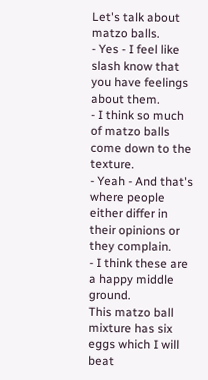Let's talk about matzo balls.
- Yes - I feel like
slash know that you have feelings about them.
- I think so much of matzo balls come down to the texture.
- Yeah - And that's where people
either differ in their opinions or they complain.
- I think these are a happy middle ground.
This matzo ball mixture has six eggs which I will beat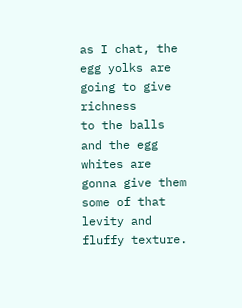as I chat, the egg yolks are going to give richness
to the balls and the egg whites are gonna give them
some of that levity and fluffy texture.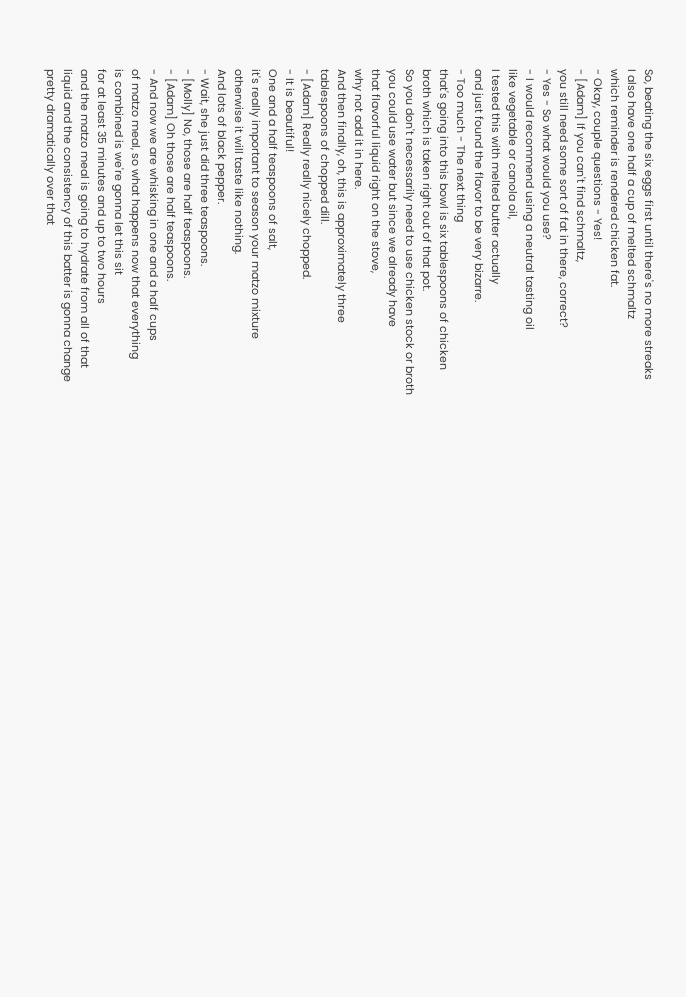So, beating the six eggs first until there's no more streaks
I also have one half a cup of melted schmaltz
which reminder is rendered chicken fat.
- Okay, couple questions - Yes!
- [Adam] If you can't find schmaltz,
you still need some sort of fat in there, correct?
- Yes - So what would you use?
- I would recommend using a neutral tasting oil
like vegetable or canola oil,
I tested this with melted butter actually
and just found the flavor to be very bizarre.
- Too much - The next thing
that's going into this bowl is six tablespoons of chicken
broth which is taken right out of that pot.
So you don't necessarily need to use chicken stock or broth
you could use water but since we already have
that flavorful liquid right on the stove,
why not add it in here.
And then finally, oh, this is approximately three
tablespoons of chopped dill.
- [Adam] Really really nicely chopped.
- It is beautiful!
One and a half teaspoons of salt,
it's really important to season your matzo mixture
otherwise it will taste like nothing.
And lots of black pepper.
- Wait, she just did three teaspoons.
- [Molly] No, those are half teaspoons.
- [Adam] Oh those are half teaspoons.
- And now we are whisking in one and a half cups
of matzo meal, so what happens now that everything
is combined is we're gonna let this sit
for at least 35 minutes and up to two hours
and the matzo meal is going to hydrate from all of that
liquid and the consistency of this batter is gonna change
pretty dramatically over that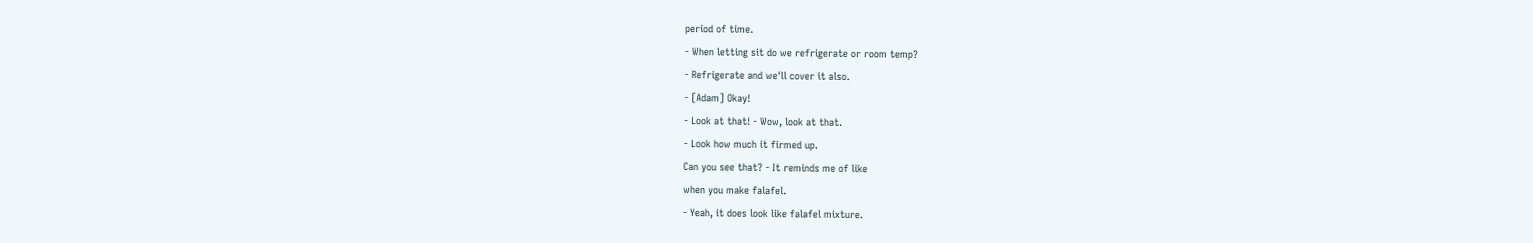period of time.
- When letting sit do we refrigerate or room temp?
- Refrigerate and we'll cover it also.
- [Adam] Okay!
- Look at that! - Wow, look at that.
- Look how much it firmed up.
Can you see that? - It reminds me of like
when you make falafel.
- Yeah, it does look like falafel mixture.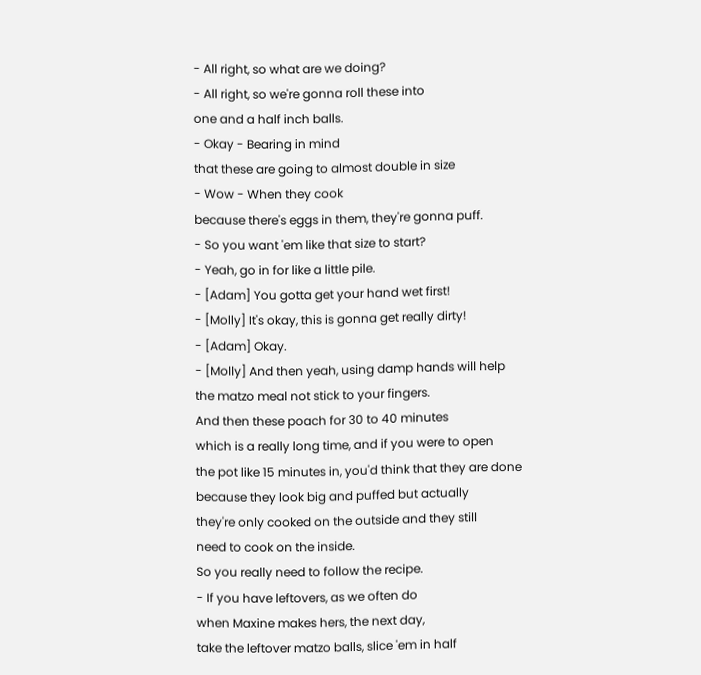- All right, so what are we doing?
- All right, so we're gonna roll these into
one and a half inch balls.
- Okay - Bearing in mind
that these are going to almost double in size
- Wow - When they cook
because there's eggs in them, they're gonna puff.
- So you want 'em like that size to start?
- Yeah, go in for like a little pile.
- [Adam] You gotta get your hand wet first!
- [Molly] It's okay, this is gonna get really dirty!
- [Adam] Okay.
- [Molly] And then yeah, using damp hands will help
the matzo meal not stick to your fingers.
And then these poach for 30 to 40 minutes
which is a really long time, and if you were to open
the pot like 15 minutes in, you'd think that they are done
because they look big and puffed but actually
they're only cooked on the outside and they still
need to cook on the inside.
So you really need to follow the recipe.
- If you have leftovers, as we often do
when Maxine makes hers, the next day,
take the leftover matzo balls, slice 'em in half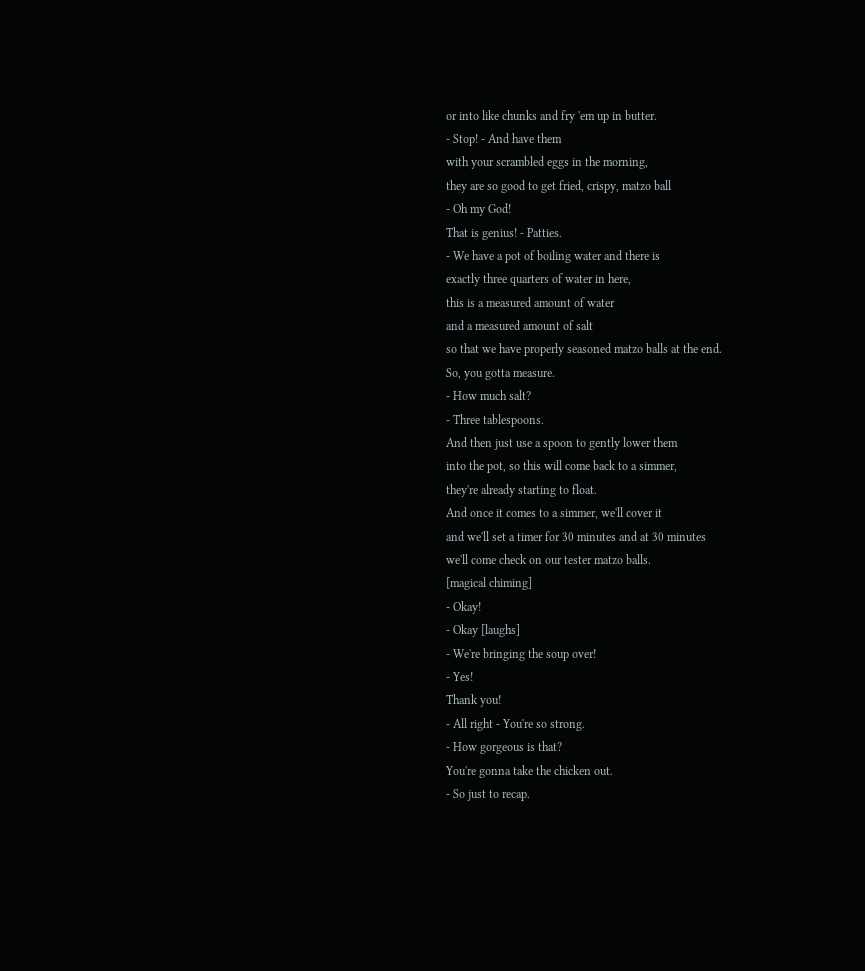or into like chunks and fry 'em up in butter.
- Stop! - And have them
with your scrambled eggs in the morning,
they are so good to get fried, crispy, matzo ball
- Oh my God!
That is genius! - Patties.
- We have a pot of boiling water and there is
exactly three quarters of water in here,
this is a measured amount of water
and a measured amount of salt
so that we have properly seasoned matzo balls at the end.
So, you gotta measure.
- How much salt?
- Three tablespoons.
And then just use a spoon to gently lower them
into the pot, so this will come back to a simmer,
they're already starting to float.
And once it comes to a simmer, we'll cover it
and we'll set a timer for 30 minutes and at 30 minutes
we'll come check on our tester matzo balls.
[magical chiming]
- Okay!
- Okay [laughs]
- We're bringing the soup over!
- Yes!
Thank you!
- All right - You're so strong.
- How gorgeous is that?
You're gonna take the chicken out.
- So just to recap.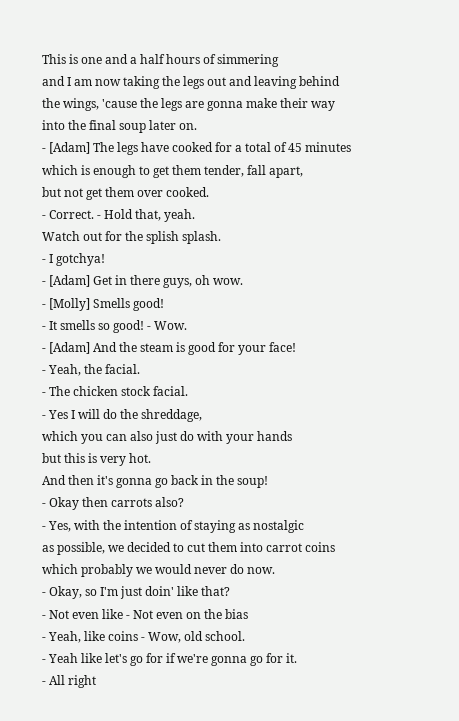This is one and a half hours of simmering
and I am now taking the legs out and leaving behind
the wings, 'cause the legs are gonna make their way
into the final soup later on.
- [Adam] The legs have cooked for a total of 45 minutes
which is enough to get them tender, fall apart,
but not get them over cooked.
- Correct. - Hold that, yeah.
Watch out for the splish splash.
- I gotchya!
- [Adam] Get in there guys, oh wow.
- [Molly] Smells good!
- It smells so good! - Wow.
- [Adam] And the steam is good for your face!
- Yeah, the facial.
- The chicken stock facial.
- Yes I will do the shreddage,
which you can also just do with your hands
but this is very hot.
And then it's gonna go back in the soup!
- Okay then carrots also?
- Yes, with the intention of staying as nostalgic
as possible, we decided to cut them into carrot coins
which probably we would never do now.
- Okay, so I'm just doin' like that?
- Not even like - Not even on the bias
- Yeah, like coins - Wow, old school.
- Yeah like let's go for if we're gonna go for it.
- All right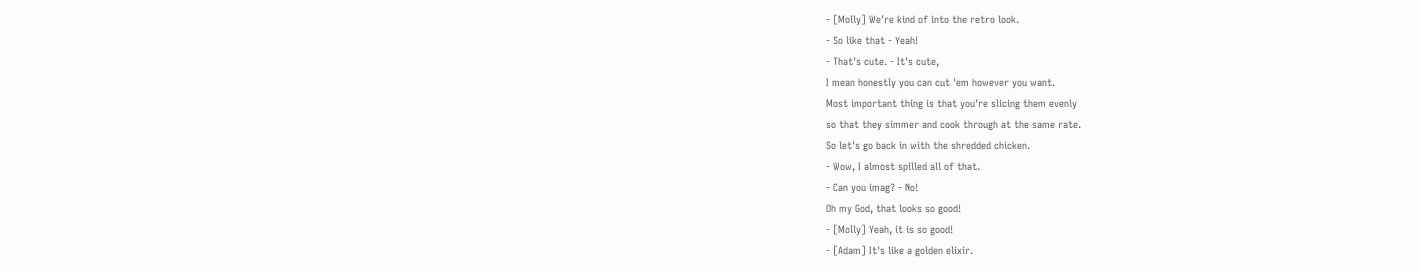- [Molly] We're kind of into the retro look.
- So like that - Yeah!
- That's cute. - It's cute,
I mean honestly you can cut 'em however you want.
Most important thing is that you're slicing them evenly
so that they simmer and cook through at the same rate.
So let's go back in with the shredded chicken.
- Wow, I almost spilled all of that.
- Can you imag? - No!
Oh my God, that looks so good!
- [Molly] Yeah, it is so good!
- [Adam] It's like a golden elixir.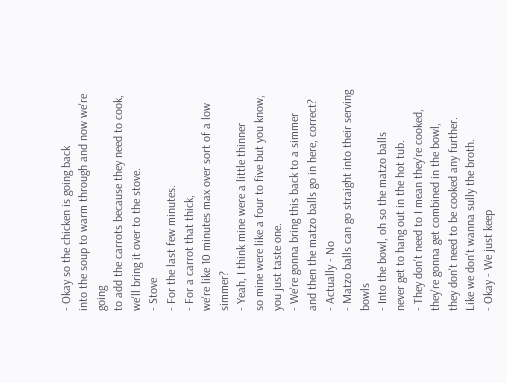- Okay so the chicken is going back
into the soup to warm through and now we're going
to add the carrots because they need to cook,
we'll bring it over to the stove.
- Stove
- For the last few minutes.
- For a carrot that thick,
we're like 10 minutes max over sort of a low simmer?
- Yeah, I think mine were a little thinner
so mine were like a four to five but you know,
you just taste one.
- We're gonna bring this back to a simmer
and then the matzo balls go in here, correct?
- Actually - No
- Matzo balls can go straight into their serving bowls
- Into the bowl, oh so the matzo balls
never get to hang out in the hot tub.
- They don't need to I mean they're cooked,
they're gonna get combined in the bowl,
they don't need to be cooked any further.
Like we don't wanna sully the broth.
- Okay - We just keep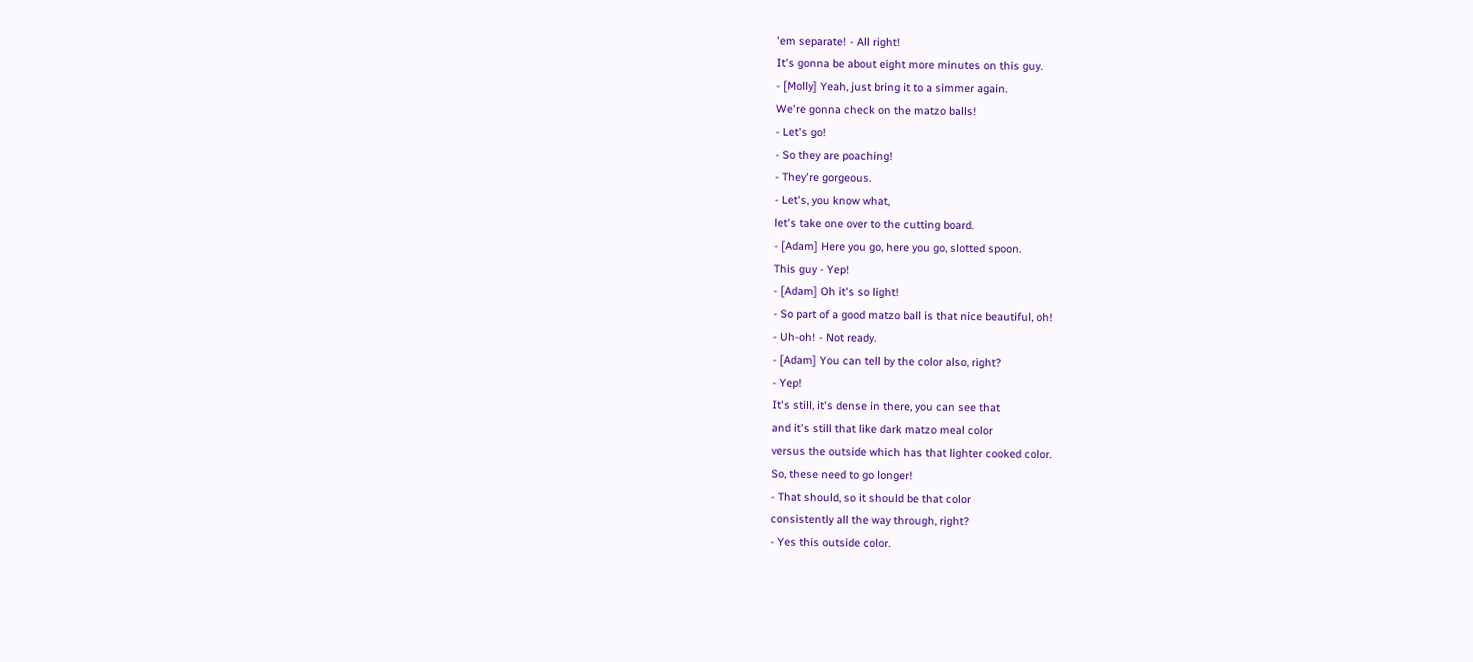'em separate! - All right!
It's gonna be about eight more minutes on this guy.
- [Molly] Yeah, just bring it to a simmer again.
We're gonna check on the matzo balls!
- Let's go!
- So they are poaching!
- They're gorgeous.
- Let's, you know what,
let's take one over to the cutting board.
- [Adam] Here you go, here you go, slotted spoon.
This guy - Yep!
- [Adam] Oh it's so light!
- So part of a good matzo ball is that nice beautiful, oh!
- Uh-oh! - Not ready.
- [Adam] You can tell by the color also, right?
- Yep!
It's still, it's dense in there, you can see that
and it's still that like dark matzo meal color
versus the outside which has that lighter cooked color.
So, these need to go longer!
- That should, so it should be that color
consistently all the way through, right?
- Yes this outside color.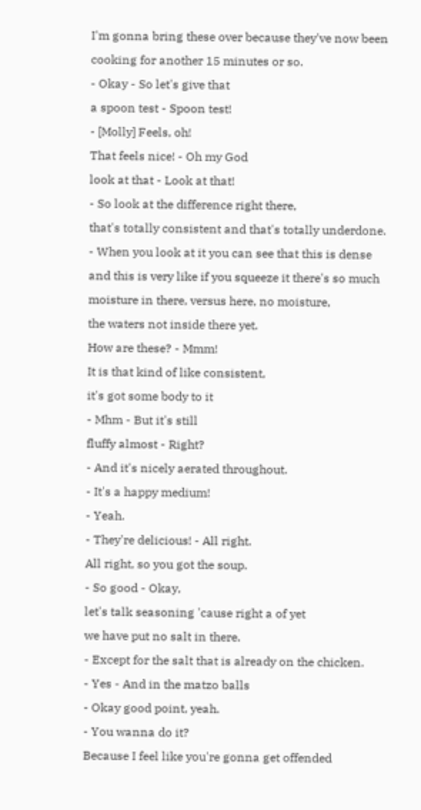I'm gonna bring these over because they've now been
cooking for another 15 minutes or so.
- Okay - So let's give that
a spoon test - Spoon test!
- [Molly] Feels, oh!
That feels nice! - Oh my God
look at that - Look at that!
- So look at the difference right there,
that's totally consistent and that's totally underdone.
- When you look at it you can see that this is dense
and this is very like if you squeeze it there's so much
moisture in there, versus here, no moisture,
the waters not inside there yet.
How are these? - Mmm!
It is that kind of like consistent,
it's got some body to it
- Mhm - But it's still
fluffy almost - Right?
- And it's nicely aerated throughout.
- It's a happy medium!
- Yeah.
- They're delicious! - All right.
All right, so you got the soup.
- So good - Okay,
let's talk seasoning 'cause right a of yet
we have put no salt in there.
- Except for the salt that is already on the chicken.
- Yes - And in the matzo balls
- Okay good point, yeah.
- You wanna do it?
Because I feel like you're gonna get offended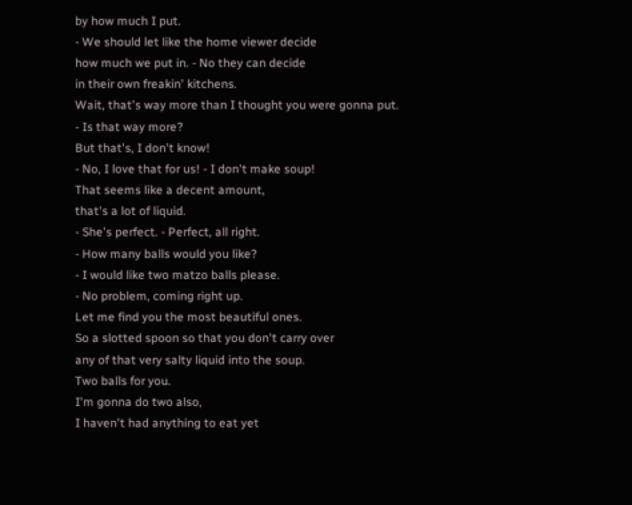by how much I put.
- We should let like the home viewer decide
how much we put in. - No they can decide
in their own freakin' kitchens.
Wait, that's way more than I thought you were gonna put.
- Is that way more?
But that's, I don't know!
- No, I love that for us! - I don't make soup!
That seems like a decent amount,
that's a lot of liquid.
- She's perfect. - Perfect, all right.
- How many balls would you like?
- I would like two matzo balls please.
- No problem, coming right up.
Let me find you the most beautiful ones.
So a slotted spoon so that you don't carry over
any of that very salty liquid into the soup.
Two balls for you.
I'm gonna do two also,
I haven't had anything to eat yet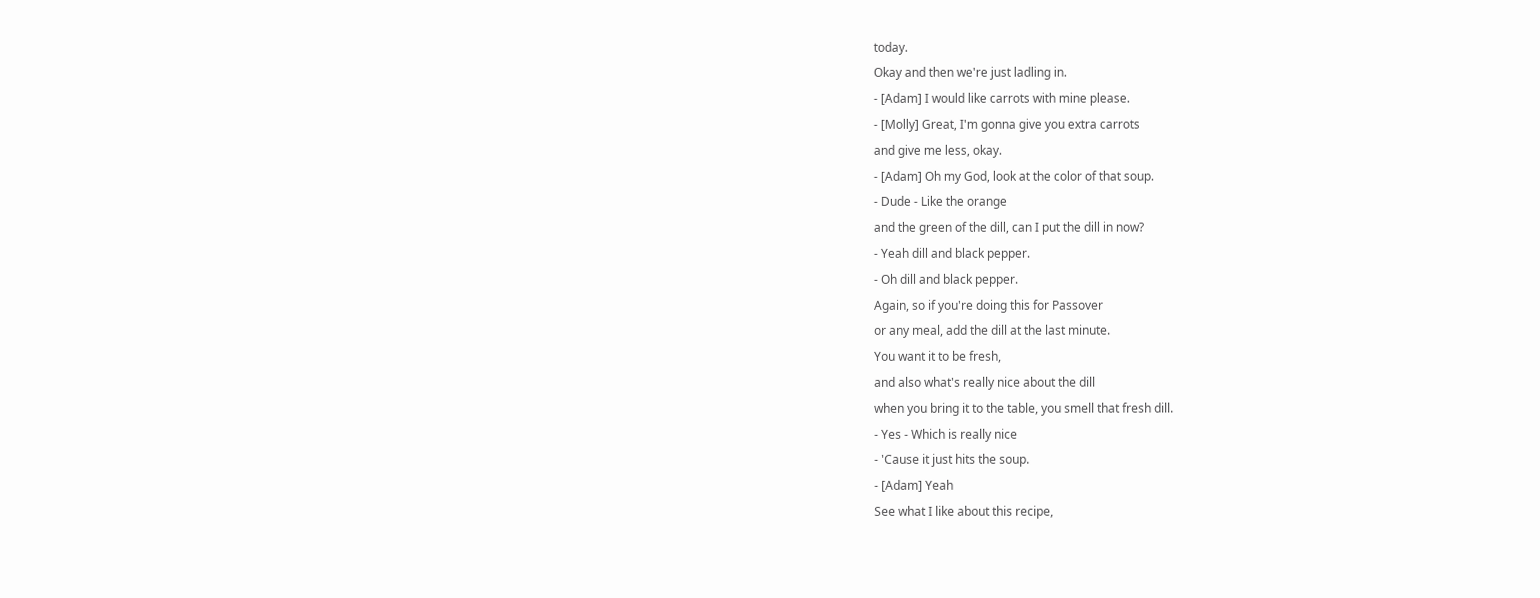today.
Okay and then we're just ladling in.
- [Adam] I would like carrots with mine please.
- [Molly] Great, I'm gonna give you extra carrots
and give me less, okay.
- [Adam] Oh my God, look at the color of that soup.
- Dude - Like the orange
and the green of the dill, can I put the dill in now?
- Yeah dill and black pepper.
- Oh dill and black pepper.
Again, so if you're doing this for Passover
or any meal, add the dill at the last minute.
You want it to be fresh,
and also what's really nice about the dill
when you bring it to the table, you smell that fresh dill.
- Yes - Which is really nice
- 'Cause it just hits the soup.
- [Adam] Yeah
See what I like about this recipe,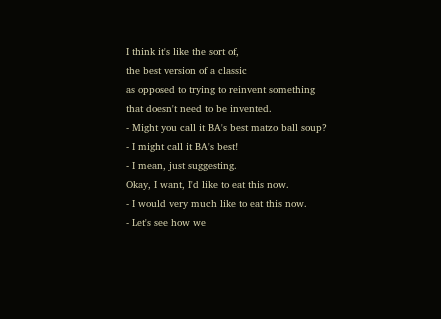I think it's like the sort of,
the best version of a classic
as opposed to trying to reinvent something
that doesn't need to be invented.
- Might you call it BA's best matzo ball soup?
- I might call it BA's best!
- I mean, just suggesting.
Okay, I want, I'd like to eat this now.
- I would very much like to eat this now.
- Let's see how we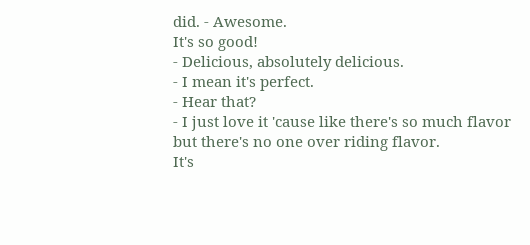did. - Awesome.
It's so good!
- Delicious, absolutely delicious.
- I mean it's perfect.
- Hear that?
- I just love it 'cause like there's so much flavor
but there's no one over riding flavor.
It's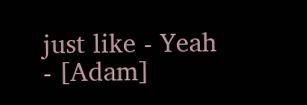just like - Yeah
- [Adam]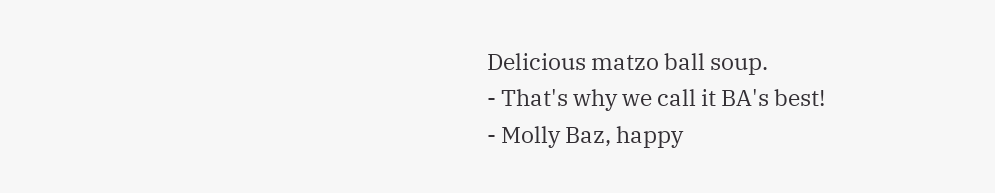Delicious matzo ball soup.
- That's why we call it BA's best!
- Molly Baz, happy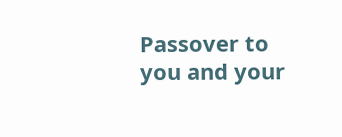Passover to
you and your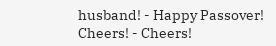husband! - Happy Passover!
Cheers! - Cheers!